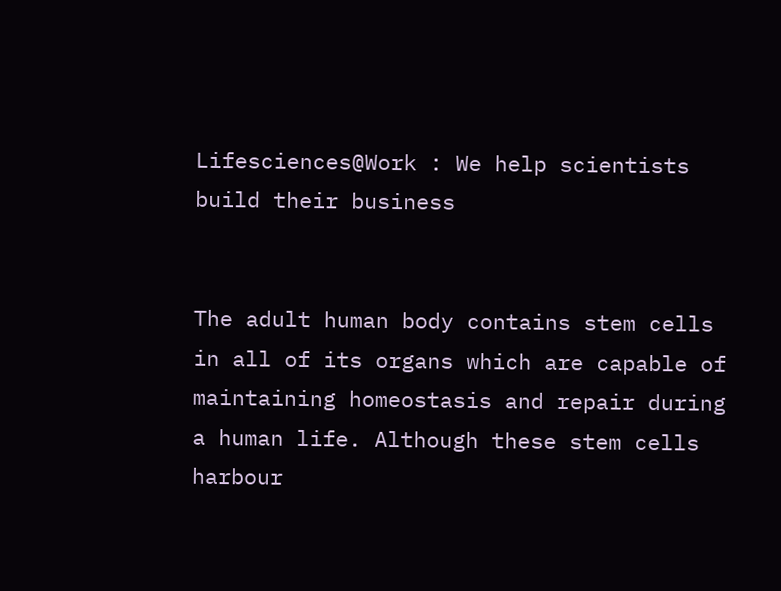Lifesciences@Work : We help scientists build their business


The adult human body contains stem cells in all of its organs which are capable of maintaining homeostasis and repair during a human life. Although these stem cells harbour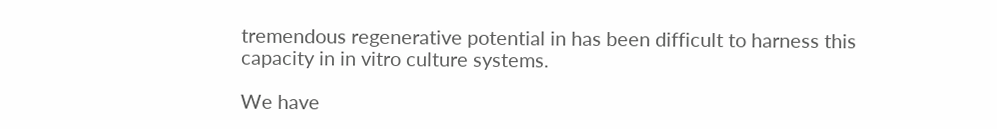tremendous regenerative potential in has been difficult to harness this capacity in in vitro culture systems.

We have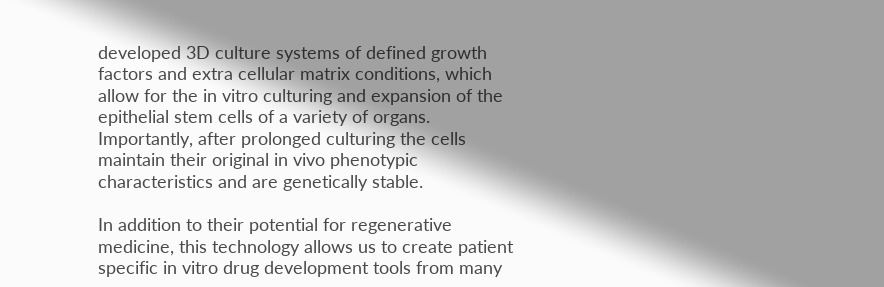developed 3D culture systems of defined growth factors and extra cellular matrix conditions, which allow for the in vitro culturing and expansion of the epithelial stem cells of a variety of organs. Importantly, after prolonged culturing the cells maintain their original in vivo phenotypic characteristics and are genetically stable.

In addition to their potential for regenerative medicine, this technology allows us to create patient specific in vitro drug development tools from many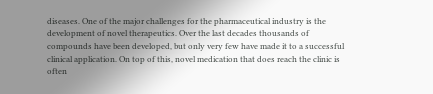diseases. One of the major challenges for the pharmaceutical industry is the development of novel therapeutics. Over the last decades thousands of compounds have been developed, but only very few have made it to a successful clinical application. On top of this, novel medication that does reach the clinic is often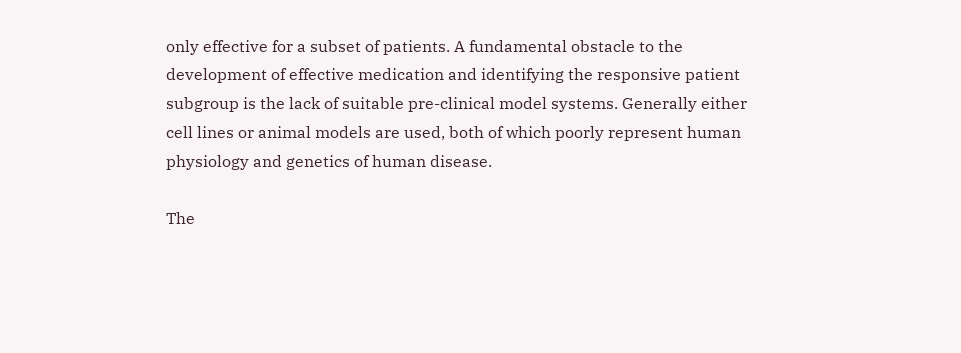only effective for a subset of patients. A fundamental obstacle to the development of effective medication and identifying the responsive patient subgroup is the lack of suitable pre-clinical model systems. Generally either cell lines or animal models are used, both of which poorly represent human physiology and genetics of human disease.

The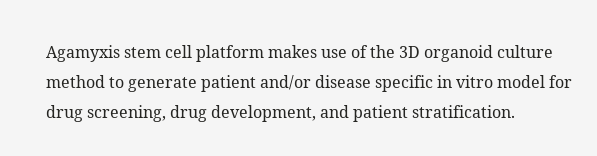Agamyxis stem cell platform makes use of the 3D organoid culture method to generate patient and/or disease specific in vitro model for drug screening, drug development, and patient stratification.